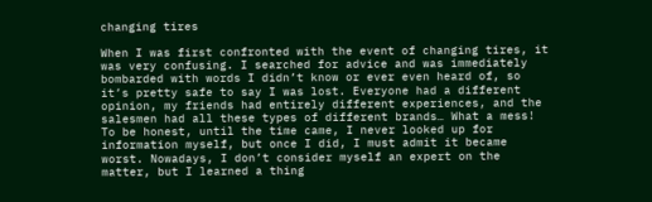changing tires

When I was first confronted with the event of changing tires, it was very confusing. I searched for advice and was immediately bombarded with words I didn’t know or ever even heard of, so it’s pretty safe to say I was lost. Everyone had a different opinion, my friends had entirely different experiences, and the salesmen had all these types of different brands… What a mess! To be honest, until the time came, I never looked up for information myself, but once I did, I must admit it became worst. Nowadays, I don’t consider myself an expert on the matter, but I learned a thing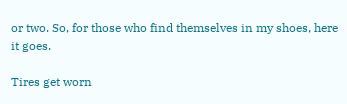or two. So, for those who find themselves in my shoes, here it goes.

Tires get worn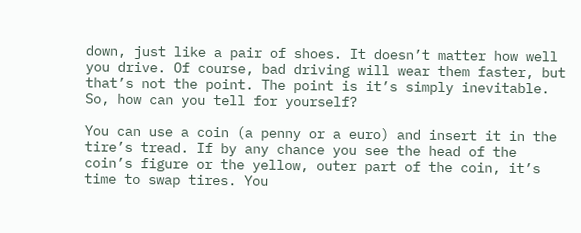down, just like a pair of shoes. It doesn’t matter how well you drive. Of course, bad driving will wear them faster, but that’s not the point. The point is it’s simply inevitable. So, how can you tell for yourself?

You can use a coin (a penny or a euro) and insert it in the tire’s tread. If by any chance you see the head of the coin’s figure or the yellow, outer part of the coin, it’s time to swap tires. You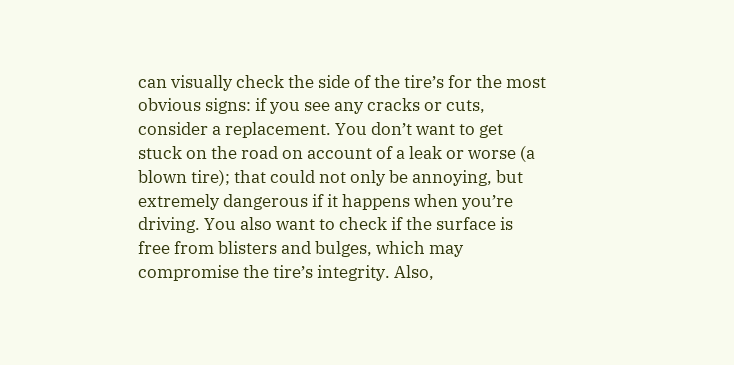can visually check the side of the tire’s for the most obvious signs: if you see any cracks or cuts, consider a replacement. You don’t want to get stuck on the road on account of a leak or worse (a blown tire); that could not only be annoying, but extremely dangerous if it happens when you’re driving. You also want to check if the surface is free from blisters and bulges, which may compromise the tire’s integrity. Also,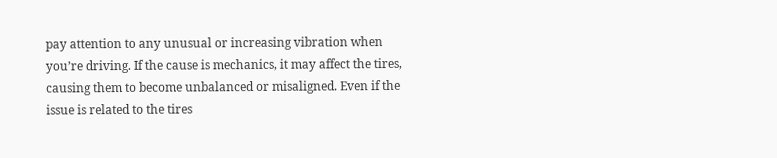pay attention to any unusual or increasing vibration when you’re driving. If the cause is mechanics, it may affect the tires, causing them to become unbalanced or misaligned. Even if the issue is related to the tires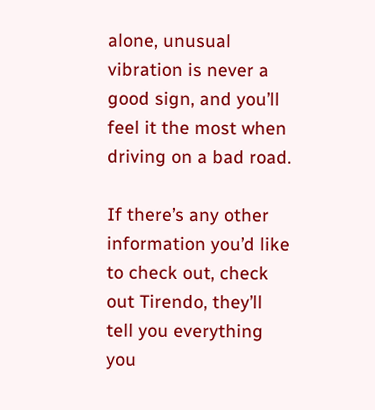alone, unusual vibration is never a good sign, and you’ll feel it the most when driving on a bad road.

If there’s any other information you’d like to check out, check out Tirendo, they’ll tell you everything you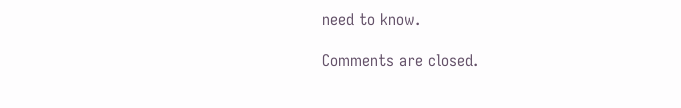need to know.

Comments are closed.